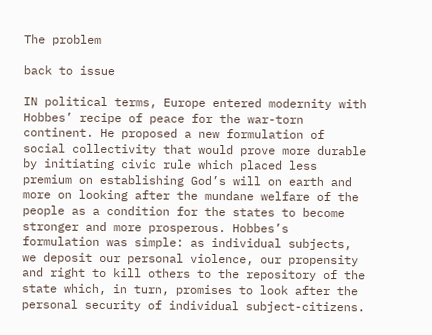The problem

back to issue

IN political terms, Europe entered modernity with Hobbes’ recipe of peace for the war-torn continent. He proposed a new formulation of social collectivity that would prove more durable by initiating civic rule which placed less premium on establishing God’s will on earth and more on looking after the mundane welfare of the people as a condition for the states to become stronger and more prosperous. Hobbes’s formulation was simple: as individual subjects, we deposit our personal violence, our propensity and right to kill others to the repository of the state which, in turn, promises to look after the personal security of individual subject-citizens.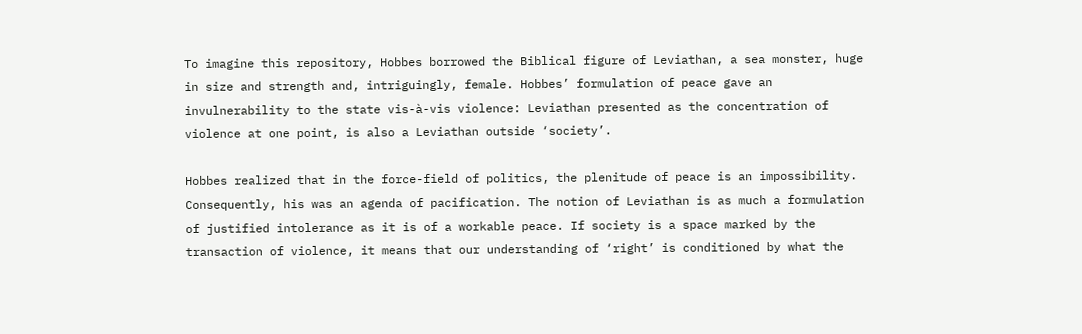To imagine this repository, Hobbes borrowed the Biblical figure of Leviathan, a sea monster, huge in size and strength and, intriguingly, female. Hobbes’ formulation of peace gave an invulnerability to the state vis-à-vis violence: Leviathan presented as the concentration of violence at one point, is also a Leviathan outside ‘society’.

Hobbes realized that in the force-field of politics, the plenitude of peace is an impossibility. Consequently, his was an agenda of pacification. The notion of Leviathan is as much a formulation of justified intolerance as it is of a workable peace. If society is a space marked by the transaction of violence, it means that our understanding of ‘right’ is conditioned by what the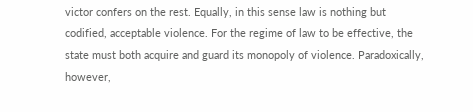victor confers on the rest. Equally, in this sense law is nothing but codified, acceptable violence. For the regime of law to be effective, the state must both acquire and guard its monopoly of violence. Paradoxically, however,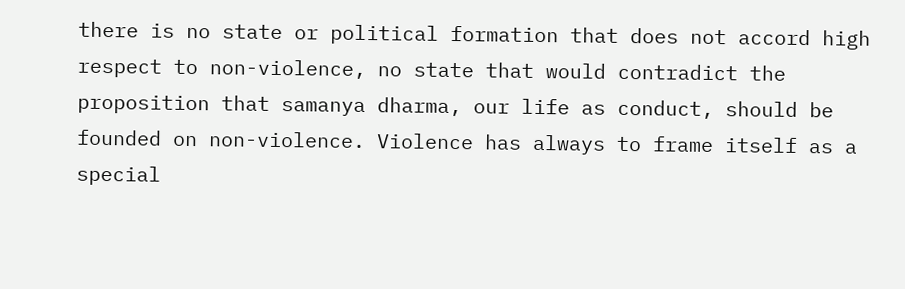there is no state or political formation that does not accord high respect to non-violence, no state that would contradict the proposition that samanya dharma, our life as conduct, should be founded on non-violence. Violence has always to frame itself as a special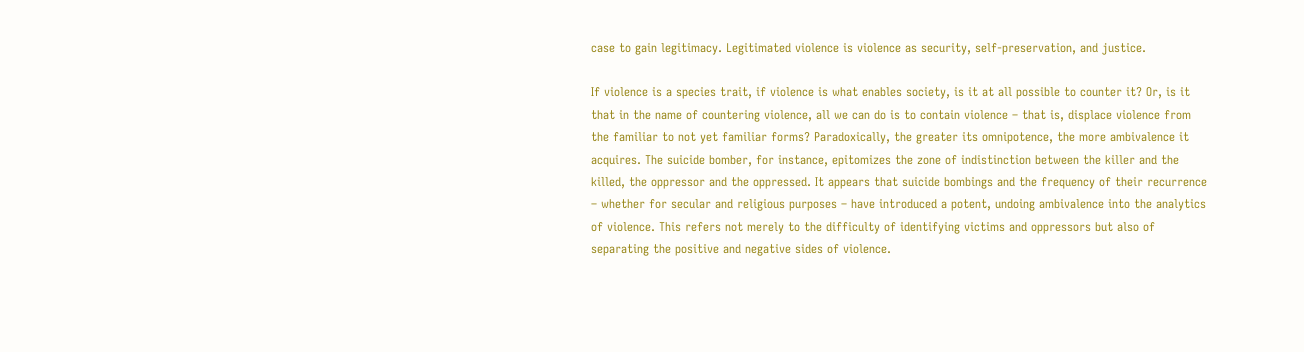case to gain legitimacy. Legitimated violence is violence as security, self-preservation, and justice.

If violence is a species trait, if violence is what enables society, is it at all possible to counter it? Or, is it that in the name of countering violence, all we can do is to contain violence – that is, displace violence from the familiar to not yet familiar forms? Paradoxically, the greater its omnipotence, the more ambivalence it acquires. The suicide bomber, for instance, epitomizes the zone of indistinction between the killer and the killed, the oppressor and the oppressed. It appears that suicide bombings and the frequency of their recurrence – whether for secular and religious purposes – have introduced a potent, undoing ambivalence into the analytics of violence. This refers not merely to the difficulty of identifying victims and oppressors but also of separating the positive and negative sides of violence.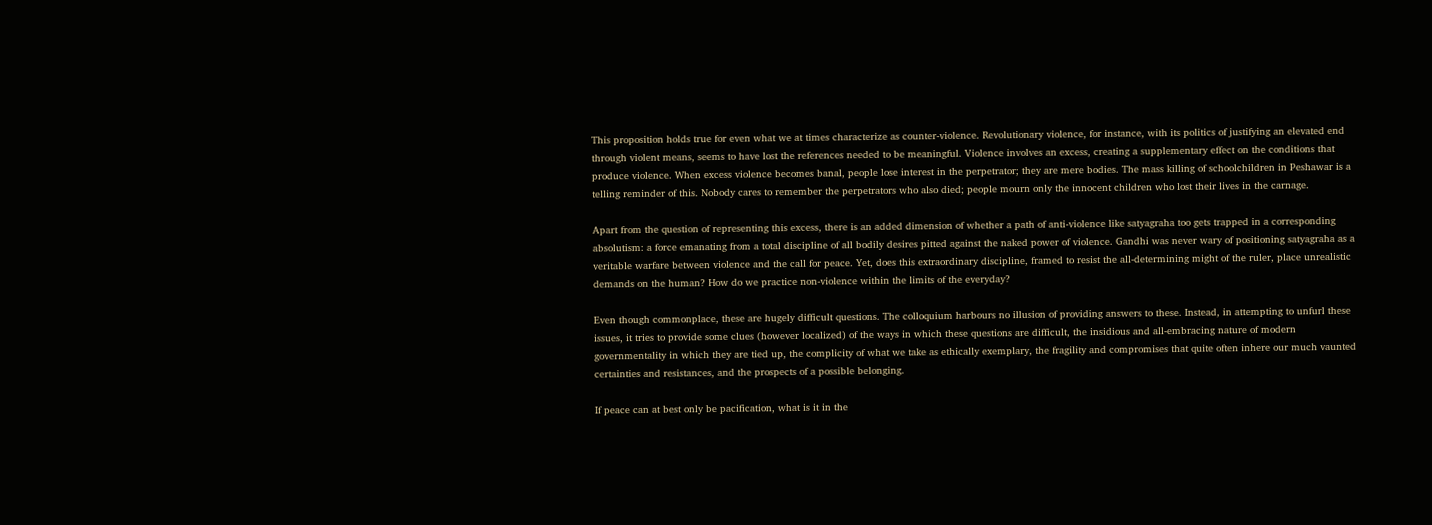This proposition holds true for even what we at times characterize as counter-violence. Revolutionary violence, for instance, with its politics of justifying an elevated end through violent means, seems to have lost the references needed to be meaningful. Violence involves an excess, creating a supplementary effect on the conditions that produce violence. When excess violence becomes banal, people lose interest in the perpetrator; they are mere bodies. The mass killing of schoolchildren in Peshawar is a telling reminder of this. Nobody cares to remember the perpetrators who also died; people mourn only the innocent children who lost their lives in the carnage.

Apart from the question of representing this excess, there is an added dimension of whether a path of anti-violence like satyagraha too gets trapped in a corresponding absolutism: a force emanating from a total discipline of all bodily desires pitted against the naked power of violence. Gandhi was never wary of positioning satyagraha as a veritable warfare between violence and the call for peace. Yet, does this extraordinary discipline, framed to resist the all-determining might of the ruler, place unrealistic demands on the human? How do we practice non-violence within the limits of the everyday?

Even though commonplace, these are hugely difficult questions. The colloquium harbours no illusion of providing answers to these. Instead, in attempting to unfurl these issues, it tries to provide some clues (however localized) of the ways in which these questions are difficult, the insidious and all-embracing nature of modern governmentality in which they are tied up, the complicity of what we take as ethically exemplary, the fragility and compromises that quite often inhere our much vaunted certainties and resistances, and the prospects of a possible belonging.

If peace can at best only be pacification, what is it in the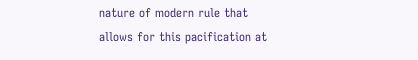nature of modern rule that allows for this pacification at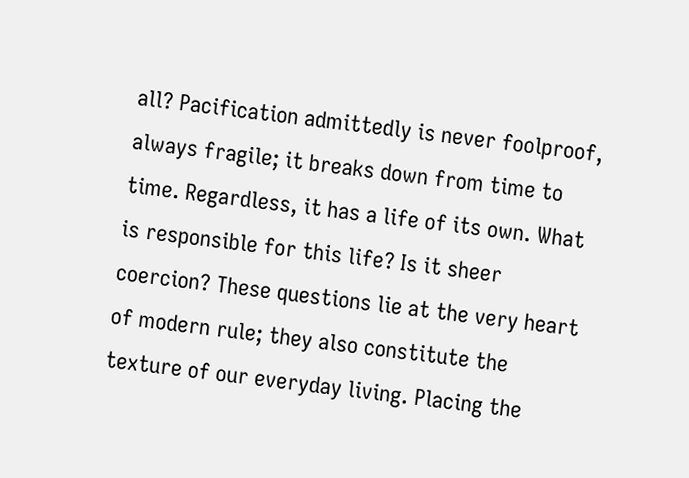all? Pacification admittedly is never foolproof, always fragile; it breaks down from time to time. Regardless, it has a life of its own. What is responsible for this life? Is it sheer coercion? These questions lie at the very heart of modern rule; they also constitute the texture of our everyday living. Placing the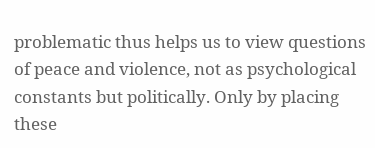problematic thus helps us to view questions of peace and violence, not as psychological constants but politically. Only by placing these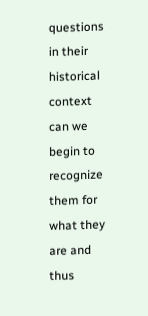questions in their historical context can we begin to recognize them for what they are and thus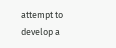attempt to develop a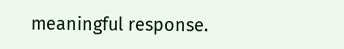meaningful response.